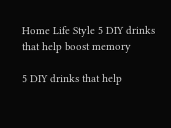Home Life Style 5 DIY drinks that help boost memory

5 DIY drinks that help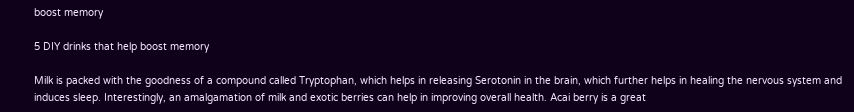boost memory

5 DIY drinks that help boost memory

Milk is packed with the goodness of a compound called Tryptophan, which helps in releasing Serotonin in the brain, which further helps in healing the nervous system and induces sleep. Interestingly, an amalgamation of milk and exotic berries can help in improving overall health. Acai berry is a great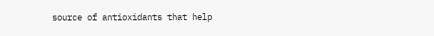source of antioxidants that help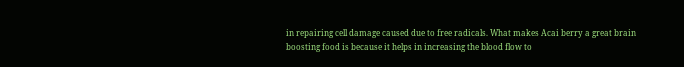in repairing cell damage caused due to free radicals. What makes Acai berry a great brain boosting food is because it helps in increasing the blood flow to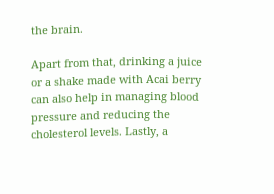the brain.

Apart from that, drinking a juice or a shake made with Acai berry can also help in managing blood pressure and reducing the cholesterol levels. Lastly, a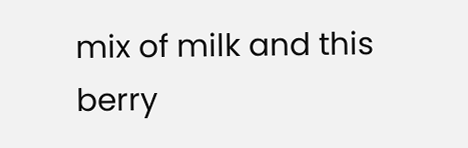mix of milk and this berry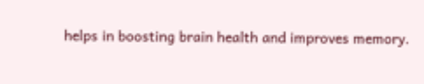helps in boosting brain health and improves memory.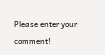Please enter your comment!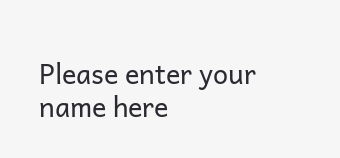Please enter your name here